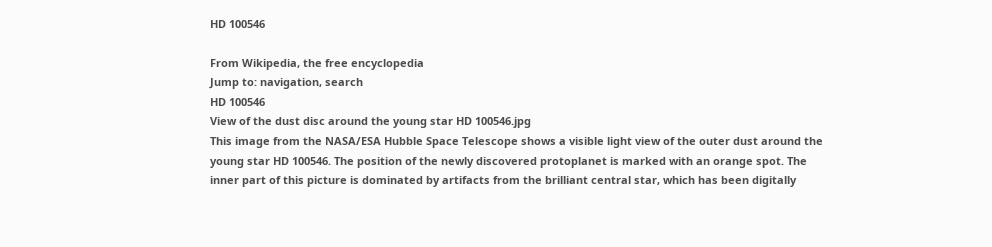HD 100546

From Wikipedia, the free encyclopedia
Jump to: navigation, search
HD 100546
View of the dust disc around the young star HD 100546.jpg
This image from the NASA/ESA Hubble Space Telescope shows a visible light view of the outer dust around the young star HD 100546. The position of the newly discovered protoplanet is marked with an orange spot. The inner part of this picture is dominated by artifacts from the brilliant central star, which has been digitally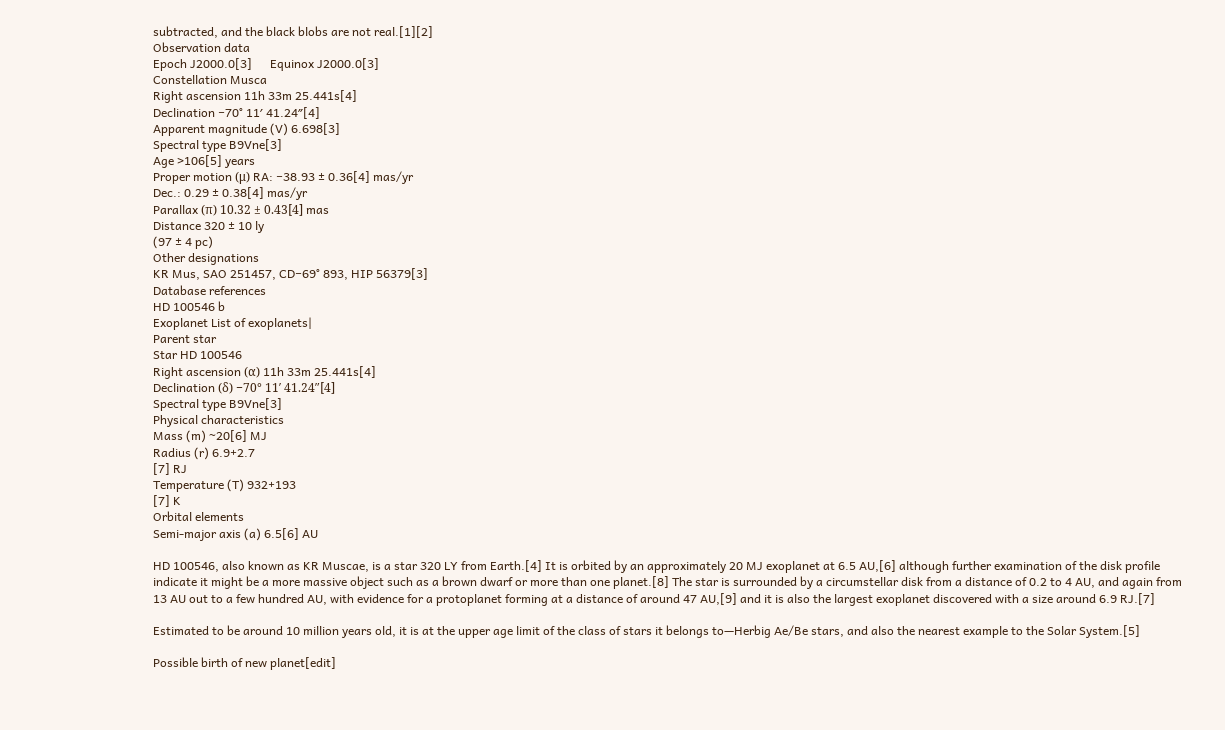subtracted, and the black blobs are not real.[1][2]
Observation data
Epoch J2000.0[3]      Equinox J2000.0[3]
Constellation Musca
Right ascension 11h 33m 25.441s[4]
Declination −70° 11′ 41.24″[4]
Apparent magnitude (V) 6.698[3]
Spectral type B9Vne[3]
Age >106[5] years
Proper motion (μ) RA: −38.93 ± 0.36[4] mas/yr
Dec.: 0.29 ± 0.38[4] mas/yr
Parallax (π) 10.32 ± 0.43[4] mas
Distance 320 ± 10 ly
(97 ± 4 pc)
Other designations
KR Mus, SAO 251457, CD−69° 893, HIP 56379[3]
Database references
HD 100546 b
Exoplanet List of exoplanets|
Parent star
Star HD 100546
Right ascension (α) 11h 33m 25.441s[4]
Declination (δ) −70° 11′ 41.24″[4]
Spectral type B9Vne[3]
Physical characteristics
Mass (m) ~20[6] MJ
Radius (r) 6.9+2.7
[7] RJ
Temperature (T) 932+193
[7] K
Orbital elements
Semi-major axis (a) 6.5[6] AU

HD 100546, also known as KR Muscae, is a star 320 LY from Earth.[4] It is orbited by an approximately 20 MJ exoplanet at 6.5 AU,[6] although further examination of the disk profile indicate it might be a more massive object such as a brown dwarf or more than one planet.[8] The star is surrounded by a circumstellar disk from a distance of 0.2 to 4 AU, and again from 13 AU out to a few hundred AU, with evidence for a protoplanet forming at a distance of around 47 AU,[9] and it is also the largest exoplanet discovered with a size around 6.9 RJ.[7]

Estimated to be around 10 million years old, it is at the upper age limit of the class of stars it belongs to—Herbig Ae/Be stars, and also the nearest example to the Solar System.[5]

Possible birth of new planet[edit]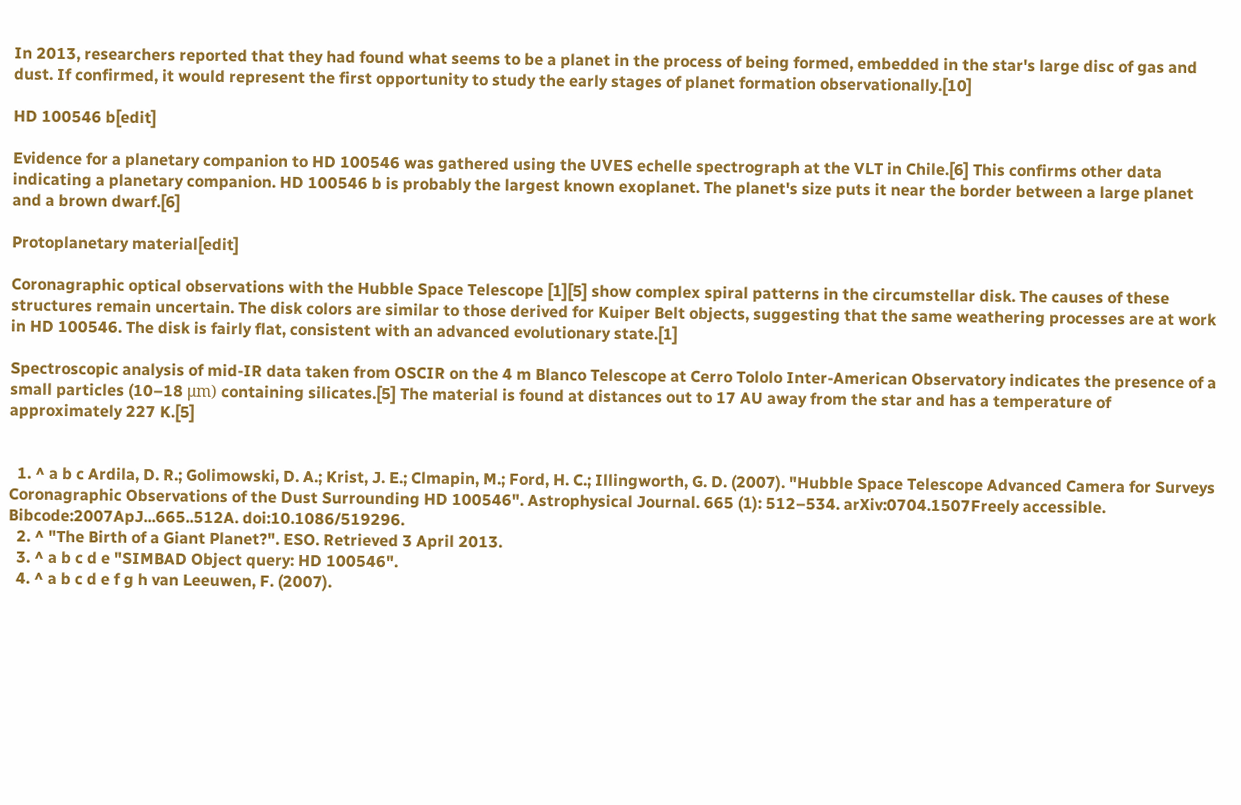In 2013, researchers reported that they had found what seems to be a planet in the process of being formed, embedded in the star's large disc of gas and dust. If confirmed, it would represent the first opportunity to study the early stages of planet formation observationally.[10]

HD 100546 b[edit]

Evidence for a planetary companion to HD 100546 was gathered using the UVES echelle spectrograph at the VLT in Chile.[6] This confirms other data indicating a planetary companion. HD 100546 b is probably the largest known exoplanet. The planet's size puts it near the border between a large planet and a brown dwarf.[6]

Protoplanetary material[edit]

Coronagraphic optical observations with the Hubble Space Telescope [1][5] show complex spiral patterns in the circumstellar disk. The causes of these structures remain uncertain. The disk colors are similar to those derived for Kuiper Belt objects, suggesting that the same weathering processes are at work in HD 100546. The disk is fairly flat, consistent with an advanced evolutionary state.[1]

Spectroscopic analysis of mid-IR data taken from OSCIR on the 4 m Blanco Telescope at Cerro Tololo Inter-American Observatory indicates the presence of a small particles (10–18 μm) containing silicates.[5] The material is found at distances out to 17 AU away from the star and has a temperature of approximately 227 K.[5]


  1. ^ a b c Ardila, D. R.; Golimowski, D. A.; Krist, J. E.; Clmapin, M.; Ford, H. C.; Illingworth, G. D. (2007). "Hubble Space Telescope Advanced Camera for Surveys Coronagraphic Observations of the Dust Surrounding HD 100546". Astrophysical Journal. 665 (1): 512–534. arXiv:0704.1507Freely accessible. Bibcode:2007ApJ...665..512A. doi:10.1086/519296.
  2. ^ "The Birth of a Giant Planet?". ESO. Retrieved 3 April 2013.
  3. ^ a b c d e "SIMBAD Object query: HD 100546".
  4. ^ a b c d e f g h van Leeuwen, F. (2007).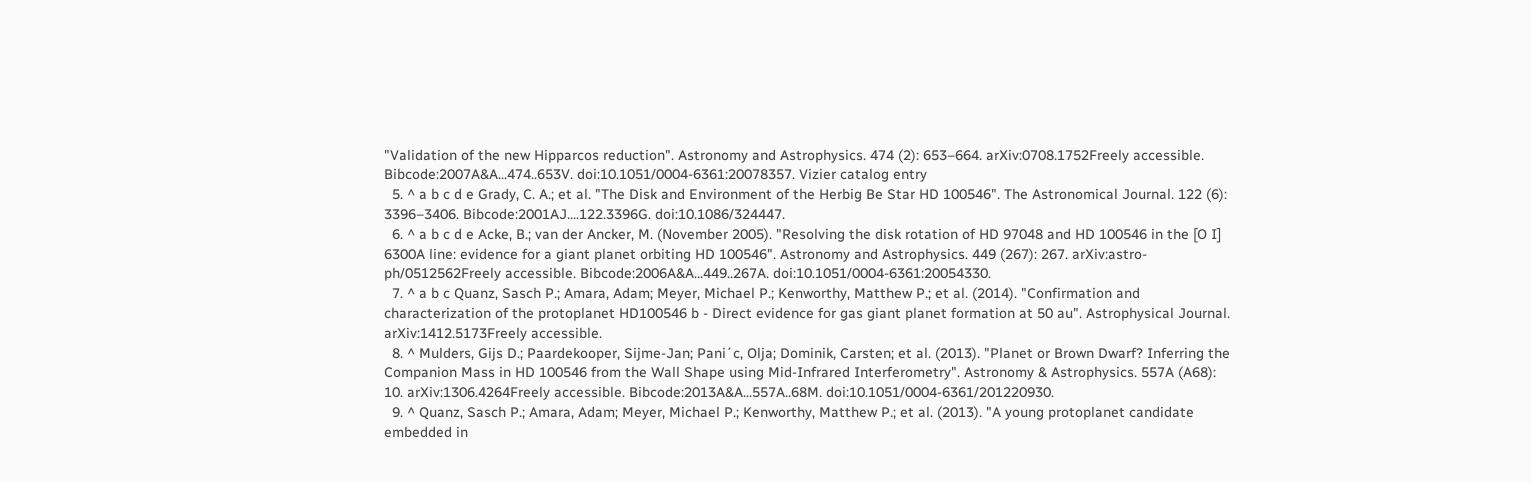"Validation of the new Hipparcos reduction". Astronomy and Astrophysics. 474 (2): 653–664. arXiv:0708.1752Freely accessible. Bibcode:2007A&A...474..653V. doi:10.1051/0004-6361:20078357. Vizier catalog entry
  5. ^ a b c d e Grady, C. A.; et al. "The Disk and Environment of the Herbig Be Star HD 100546". The Astronomical Journal. 122 (6): 3396–3406. Bibcode:2001AJ....122.3396G. doi:10.1086/324447.
  6. ^ a b c d e Acke, B.; van der Ancker, M. (November 2005). "Resolving the disk rotation of HD 97048 and HD 100546 in the [O I] 6300A line: evidence for a giant planet orbiting HD 100546". Astronomy and Astrophysics. 449 (267): 267. arXiv:astro-ph/0512562Freely accessible. Bibcode:2006A&A...449..267A. doi:10.1051/0004-6361:20054330.
  7. ^ a b c Quanz, Sasch P.; Amara, Adam; Meyer, Michael P.; Kenworthy, Matthew P.; et al. (2014). "Confirmation and characterization of the protoplanet HD100546 b - Direct evidence for gas giant planet formation at 50 au". Astrophysical Journal. arXiv:1412.5173Freely accessible.
  8. ^ Mulders, Gijs D.; Paardekooper, Sijme-Jan; Pani´c, Olja; Dominik, Carsten; et al. (2013). "Planet or Brown Dwarf? Inferring the Companion Mass in HD 100546 from the Wall Shape using Mid-Infrared Interferometry". Astronomy & Astrophysics. 557A (A68): 10. arXiv:1306.4264Freely accessible. Bibcode:2013A&A...557A..68M. doi:10.1051/0004-6361/201220930.
  9. ^ Quanz, Sasch P.; Amara, Adam; Meyer, Michael P.; Kenworthy, Matthew P.; et al. (2013). "A young protoplanet candidate embedded in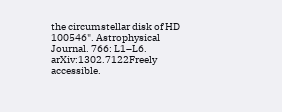the circumstellar disk of HD 100546". Astrophysical Journal. 766: L1–L6. arXiv:1302.7122Freely accessible.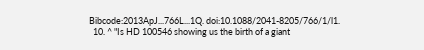Bibcode:2013ApJ...766L...1Q. doi:10.1088/2041-8205/766/1/l1.
  10. ^ "Is HD 100546 showing us the birth of a giant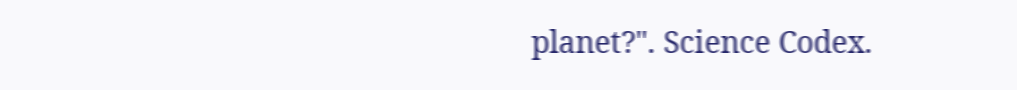planet?". Science Codex.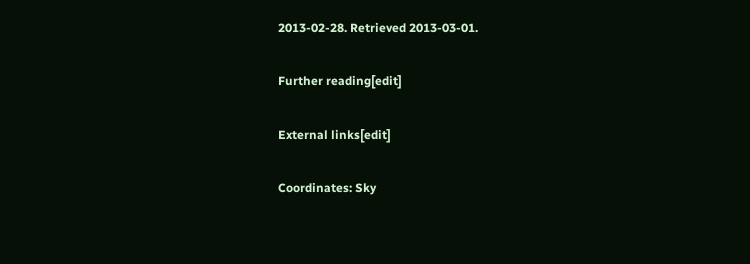2013-02-28. Retrieved 2013-03-01.

Further reading[edit]

External links[edit]

Coordinates: Sky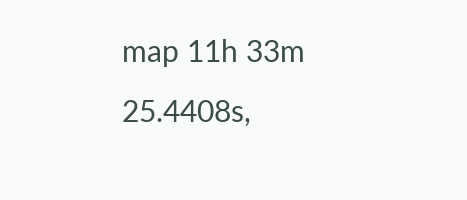map 11h 33m 25.4408s,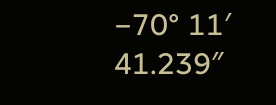−70° 11′ 41.239″